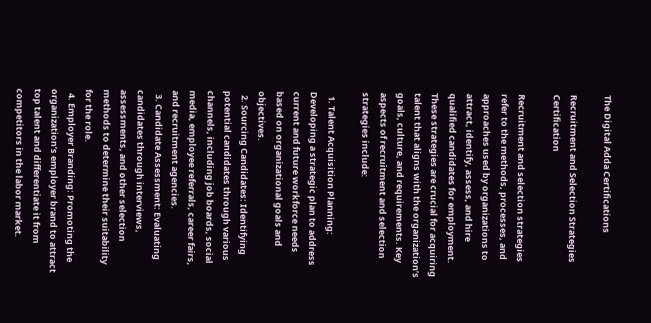The Digital Adda Certifications

Recruitment and Selection Strategies Certification

Recruitment and selection strategies refer to the methods, processes, and approaches used by organizations to attract, identify, assess, and hire qualified candidates for employment. These strategies are crucial for acquiring talent that aligns with the organization’s goals, culture, and requirements. Key aspects of recruitment and selection strategies include:

  1. Talent Acquisition Planning: Developing a strategic plan to address current and future workforce needs based on organizational goals and objectives.
  2. Sourcing Candidates: Identifying potential candidates through various channels, including job boards, social media, employee referrals, career fairs, and recruitment agencies.
  3. Candidate Assessment: Evaluating candidates through interviews, assessments, and other selection methods to determine their suitability for the role.
  4. Employer Branding: Promoting the organization’s employer brand to attract top talent and differentiate it from competitors in the labor market.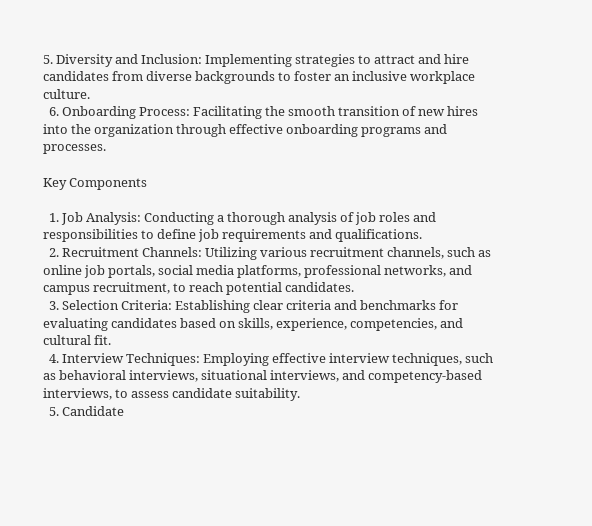5. Diversity and Inclusion: Implementing strategies to attract and hire candidates from diverse backgrounds to foster an inclusive workplace culture.
  6. Onboarding Process: Facilitating the smooth transition of new hires into the organization through effective onboarding programs and processes.

Key Components

  1. Job Analysis: Conducting a thorough analysis of job roles and responsibilities to define job requirements and qualifications.
  2. Recruitment Channels: Utilizing various recruitment channels, such as online job portals, social media platforms, professional networks, and campus recruitment, to reach potential candidates.
  3. Selection Criteria: Establishing clear criteria and benchmarks for evaluating candidates based on skills, experience, competencies, and cultural fit.
  4. Interview Techniques: Employing effective interview techniques, such as behavioral interviews, situational interviews, and competency-based interviews, to assess candidate suitability.
  5. Candidate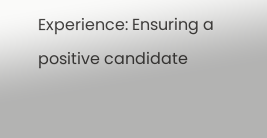Experience: Ensuring a positive candidate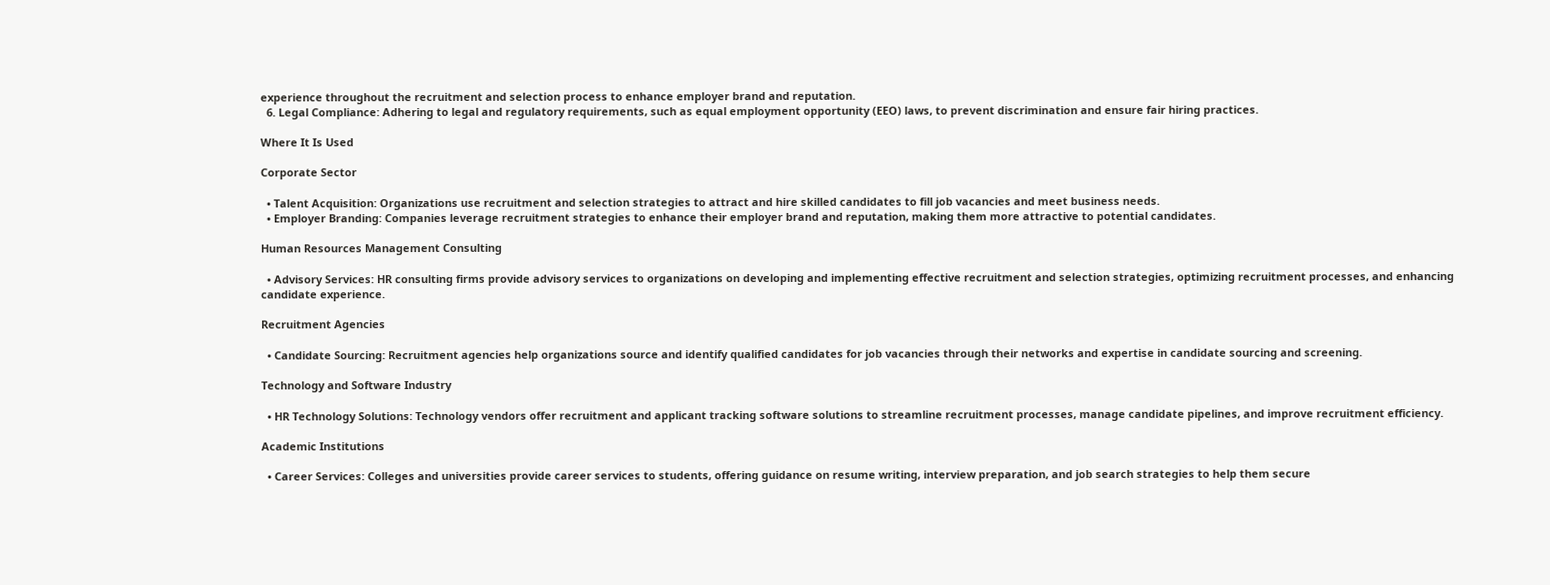experience throughout the recruitment and selection process to enhance employer brand and reputation.
  6. Legal Compliance: Adhering to legal and regulatory requirements, such as equal employment opportunity (EEO) laws, to prevent discrimination and ensure fair hiring practices.

Where It Is Used

Corporate Sector

  • Talent Acquisition: Organizations use recruitment and selection strategies to attract and hire skilled candidates to fill job vacancies and meet business needs.
  • Employer Branding: Companies leverage recruitment strategies to enhance their employer brand and reputation, making them more attractive to potential candidates.

Human Resources Management Consulting

  • Advisory Services: HR consulting firms provide advisory services to organizations on developing and implementing effective recruitment and selection strategies, optimizing recruitment processes, and enhancing candidate experience.

Recruitment Agencies

  • Candidate Sourcing: Recruitment agencies help organizations source and identify qualified candidates for job vacancies through their networks and expertise in candidate sourcing and screening.

Technology and Software Industry

  • HR Technology Solutions: Technology vendors offer recruitment and applicant tracking software solutions to streamline recruitment processes, manage candidate pipelines, and improve recruitment efficiency.

Academic Institutions

  • Career Services: Colleges and universities provide career services to students, offering guidance on resume writing, interview preparation, and job search strategies to help them secure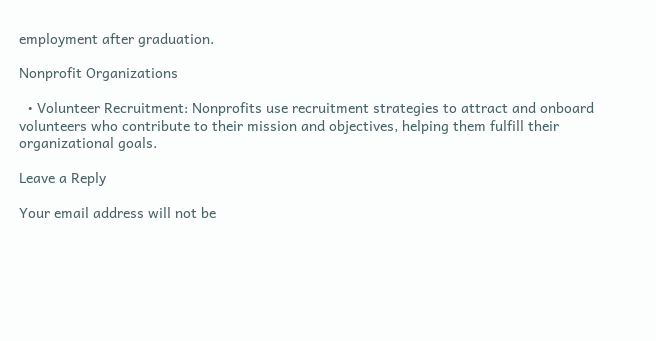employment after graduation.

Nonprofit Organizations

  • Volunteer Recruitment: Nonprofits use recruitment strategies to attract and onboard volunteers who contribute to their mission and objectives, helping them fulfill their organizational goals.

Leave a Reply

Your email address will not be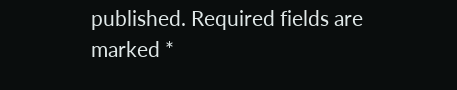published. Required fields are marked *